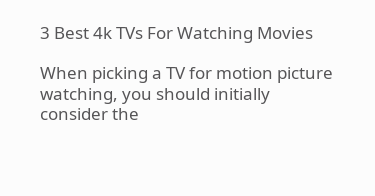3 Best 4k TVs For Watching Movies

When picking a TV for motion picture watching, you should initially consider the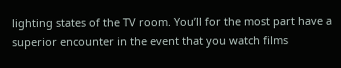lighting states of the TV room. You’ll for the most part have a superior encounter in the event that you watch films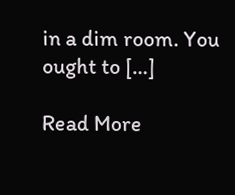in a dim room. You ought to […]

Read More